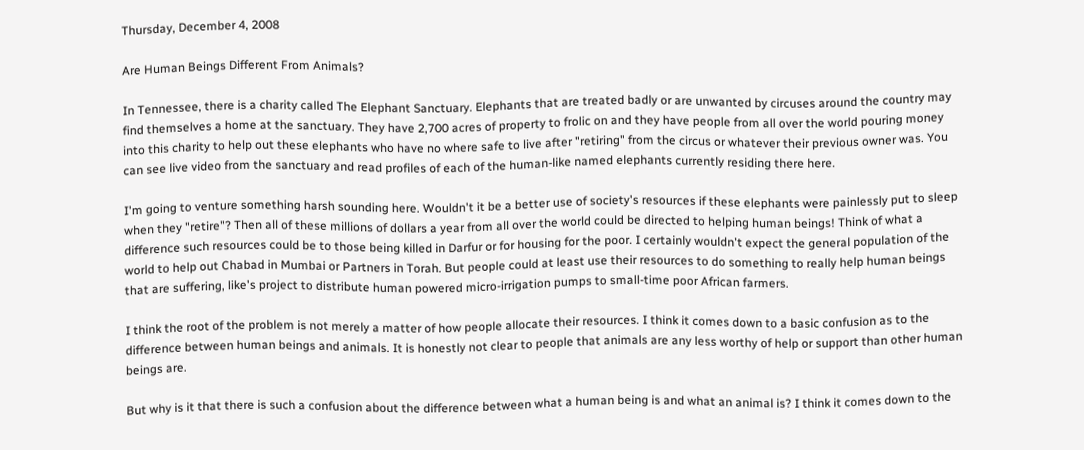Thursday, December 4, 2008

Are Human Beings Different From Animals?

In Tennessee, there is a charity called The Elephant Sanctuary. Elephants that are treated badly or are unwanted by circuses around the country may find themselves a home at the sanctuary. They have 2,700 acres of property to frolic on and they have people from all over the world pouring money into this charity to help out these elephants who have no where safe to live after "retiring" from the circus or whatever their previous owner was. You can see live video from the sanctuary and read profiles of each of the human-like named elephants currently residing there here.

I'm going to venture something harsh sounding here. Wouldn't it be a better use of society's resources if these elephants were painlessly put to sleep when they "retire"? Then all of these millions of dollars a year from all over the world could be directed to helping human beings! Think of what a difference such resources could be to those being killed in Darfur or for housing for the poor. I certainly wouldn't expect the general population of the world to help out Chabad in Mumbai or Partners in Torah. But people could at least use their resources to do something to really help human beings that are suffering, like's project to distribute human powered micro-irrigation pumps to small-time poor African farmers.

I think the root of the problem is not merely a matter of how people allocate their resources. I think it comes down to a basic confusion as to the difference between human beings and animals. It is honestly not clear to people that animals are any less worthy of help or support than other human beings are.

But why is it that there is such a confusion about the difference between what a human being is and what an animal is? I think it comes down to the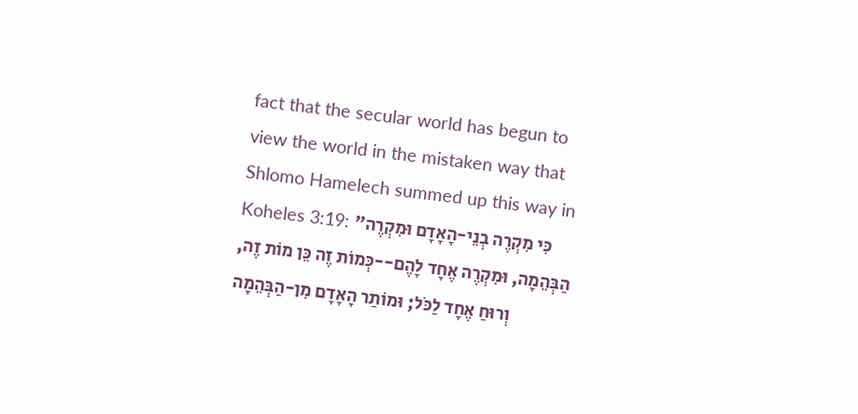fact that the secular world has begun to view the world in the mistaken way that Shlomo Hamelech summed up this way in Koheles 3:19: "כִּי מִקְרֶה בְנֵי-הָאָדָם וּמִקְרֶה הַבְּהֵמָה, וּמִקְרֶה אֶחָד לָהֶם--כְּמוֹת זֶה כֵּן מוֹת זֶה, וְרוּחַ אֶחָד לַכֹּל; וּמוֹתַר הָאָדָם מִן-הַבְּהֵמָה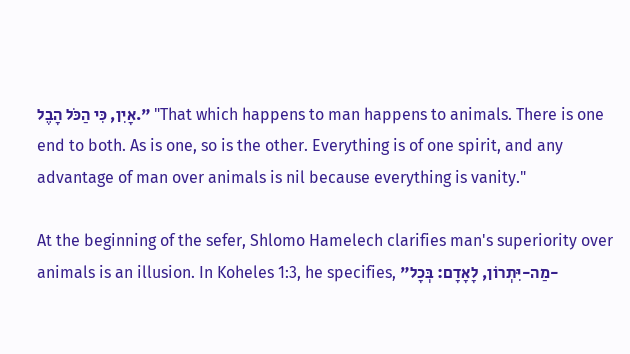אָיִן, כִּי הַכֹּל הָבֶל." "That which happens to man happens to animals. There is one end to both. As is one, so is the other. Everything is of one spirit, and any advantage of man over animals is nil because everything is vanity."

At the beginning of the sefer, Shlomo Hamelech clarifies man's superiority over animals is an illusion. In Koheles 1:3, he specifies, "מַה-יִּתְרוֹן, לָאָדָם: בְּכָל-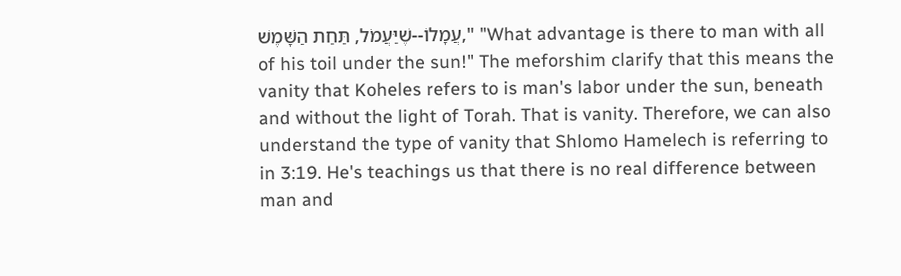עֲמָלוֹ--שֶׁיַּעֲמֹל, תַּחַת הַשָּׁמֶשׁ," "What advantage is there to man with all of his toil under the sun!" The meforshim clarify that this means the vanity that Koheles refers to is man's labor under the sun, beneath and without the light of Torah. That is vanity. Therefore, we can also understand the type of vanity that Shlomo Hamelech is referring to in 3:19. He's teachings us that there is no real difference between man and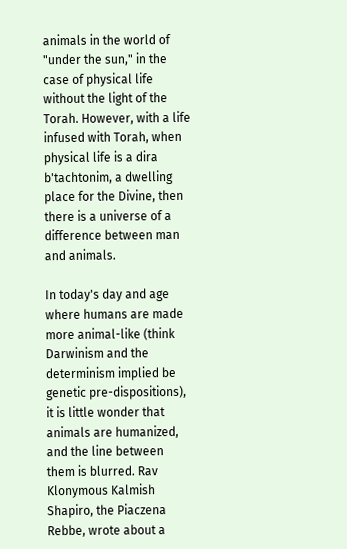animals in the world of "under the sun," in the case of physical life without the light of the Torah. However, with a life infused with Torah, when physical life is a dira b'tachtonim, a dwelling place for the Divine, then there is a universe of a difference between man and animals.

In today's day and age where humans are made more animal-like (think Darwinism and the determinism implied be genetic pre-dispositions), it is little wonder that animals are humanized, and the line between them is blurred. Rav Klonymous Kalmish Shapiro, the Piaczena Rebbe, wrote about a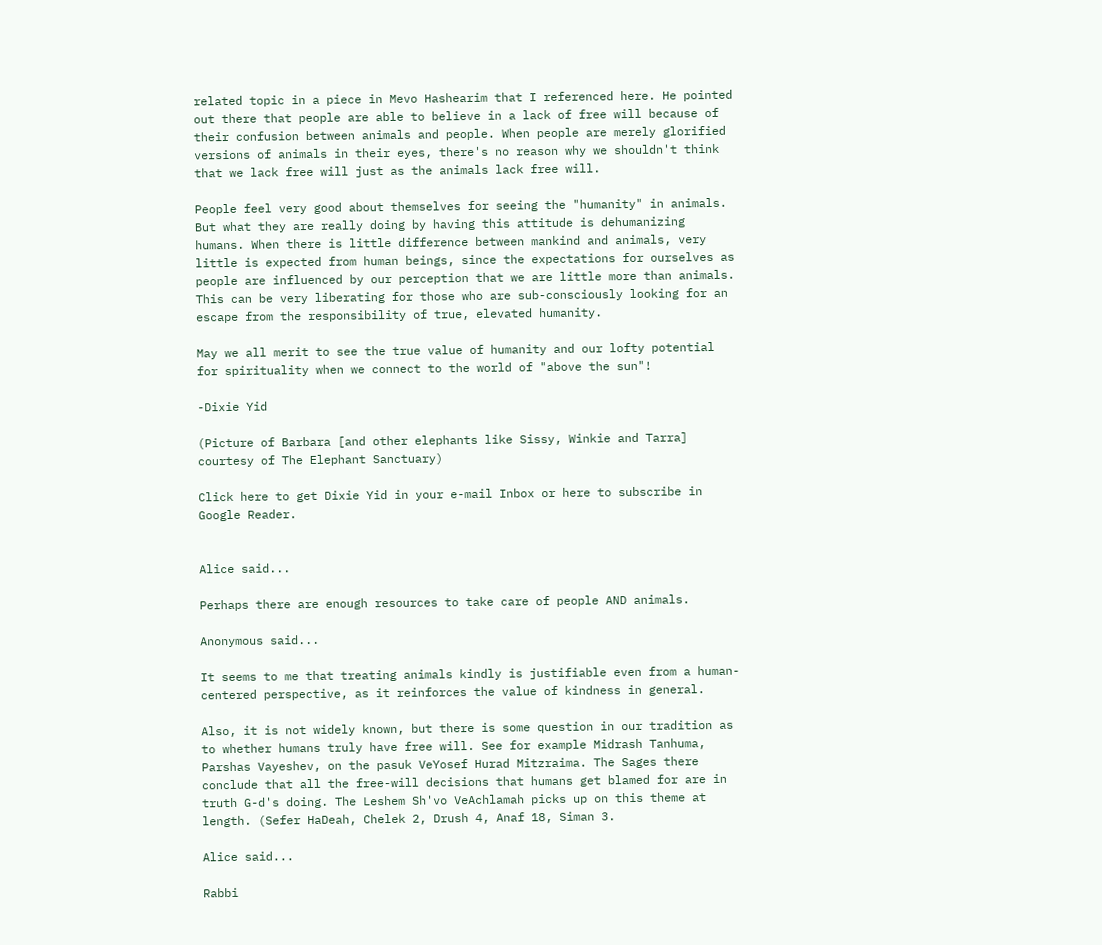related topic in a piece in Mevo Hashearim that I referenced here. He pointed out there that people are able to believe in a lack of free will because of their confusion between animals and people. When people are merely glorified versions of animals in their eyes, there's no reason why we shouldn't think that we lack free will just as the animals lack free will.

People feel very good about themselves for seeing the "humanity" in animals. But what they are really doing by having this attitude is dehumanizing humans. When there is little difference between mankind and animals, very little is expected from human beings, since the expectations for ourselves as people are influenced by our perception that we are little more than animals. This can be very liberating for those who are sub-consciously looking for an escape from the responsibility of true, elevated humanity.

May we all merit to see the true value of humanity and our lofty potential for spirituality when we connect to the world of "above the sun"!

-Dixie Yid

(Picture of Barbara [and other elephants like Sissy, Winkie and Tarra] courtesy of The Elephant Sanctuary)

Click here to get Dixie Yid in your e-mail Inbox or here to subscribe in Google Reader.


Alice said...

Perhaps there are enough resources to take care of people AND animals.

Anonymous said...

It seems to me that treating animals kindly is justifiable even from a human-centered perspective, as it reinforces the value of kindness in general.

Also, it is not widely known, but there is some question in our tradition as to whether humans truly have free will. See for example Midrash Tanhuma, Parshas Vayeshev, on the pasuk VeYosef Hurad Mitzraima. The Sages there conclude that all the free-will decisions that humans get blamed for are in truth G-d's doing. The Leshem Sh'vo VeAchlamah picks up on this theme at length. (Sefer HaDeah, Chelek 2, Drush 4, Anaf 18, Siman 3.

Alice said...

Rabbi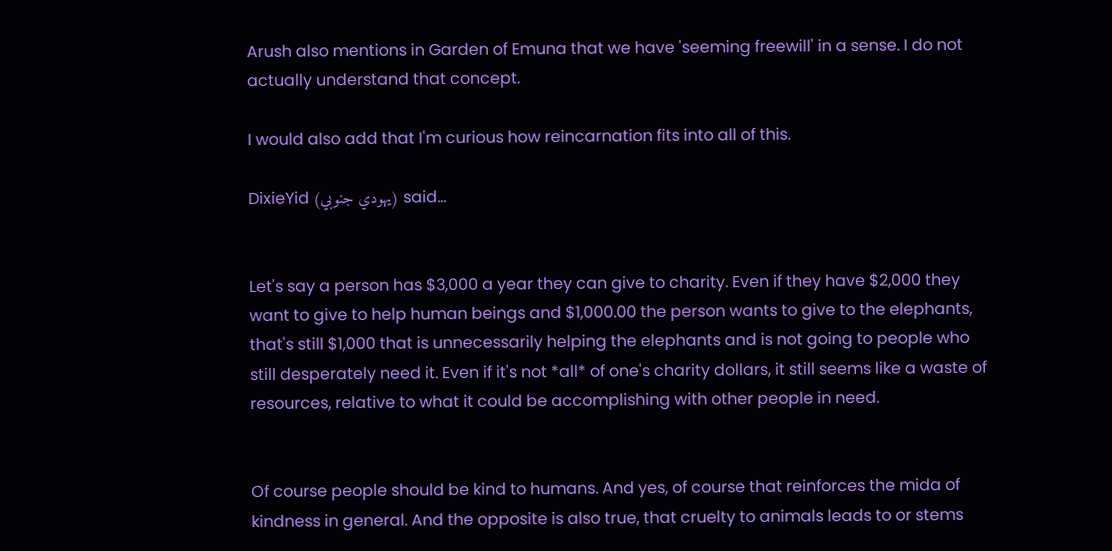Arush also mentions in Garden of Emuna that we have 'seeming freewill' in a sense. I do not actually understand that concept.

I would also add that I'm curious how reincarnation fits into all of this.

DixieYid (يهودي جنوبي) said...


Let's say a person has $3,000 a year they can give to charity. Even if they have $2,000 they want to give to help human beings and $1,000.00 the person wants to give to the elephants, that's still $1,000 that is unnecessarily helping the elephants and is not going to people who still desperately need it. Even if it's not *all* of one's charity dollars, it still seems like a waste of resources, relative to what it could be accomplishing with other people in need.


Of course people should be kind to humans. And yes, of course that reinforces the mida of kindness in general. And the opposite is also true, that cruelty to animals leads to or stems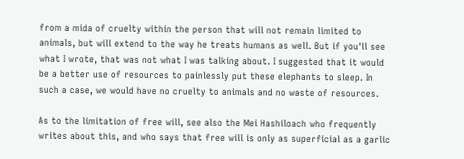from a mida of cruelty within the person that will not remain limited to animals, but will extend to the way he treats humans as well. But if you'll see what I wrote, that was not what I was talking about. I suggested that it would be a better use of resources to painlessly put these elephants to sleep. In such a case, we would have no cruelty to animals and no waste of resources.

As to the limitation of free will, see also the Mei Hashiloach who frequently writes about this, and who says that free will is only as superficial as a garlic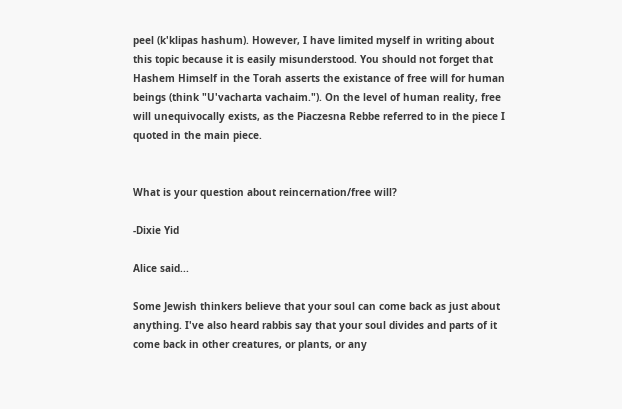peel (k'klipas hashum). However, I have limited myself in writing about this topic because it is easily misunderstood. You should not forget that Hashem Himself in the Torah asserts the existance of free will for human beings (think "U'vacharta vachaim."). On the level of human reality, free will unequivocally exists, as the Piaczesna Rebbe referred to in the piece I quoted in the main piece.


What is your question about reincernation/free will?

-Dixie Yid

Alice said...

Some Jewish thinkers believe that your soul can come back as just about anything. I've also heard rabbis say that your soul divides and parts of it come back in other creatures, or plants, or any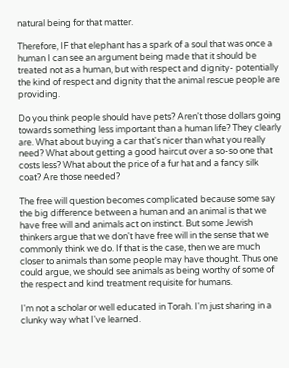natural being for that matter.

Therefore, IF that elephant has a spark of a soul that was once a human I can see an argument being made that it should be treated not as a human, but with respect and dignity- potentially the kind of respect and dignity that the animal rescue people are providing.

Do you think people should have pets? Aren't those dollars going towards something less important than a human life? They clearly are. What about buying a car that's nicer than what you really need? What about getting a good haircut over a so-so one that costs less? What about the price of a fur hat and a fancy silk coat? Are those needed?

The free will question becomes complicated because some say the big difference between a human and an animal is that we have free will and animals act on instinct. But some Jewish thinkers argue that we don't have free will in the sense that we commonly think we do. If that is the case, then we are much closer to animals than some people may have thought. Thus one could argue, we should see animals as being worthy of some of the respect and kind treatment requisite for humans.

I'm not a scholar or well educated in Torah. I'm just sharing in a clunky way what I've learned.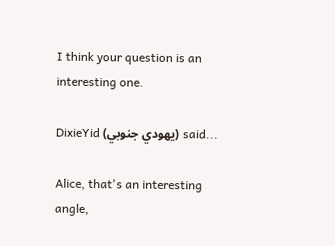I think your question is an interesting one.

DixieYid (يهودي جنوبي) said...

Alice, that's an interesting angle,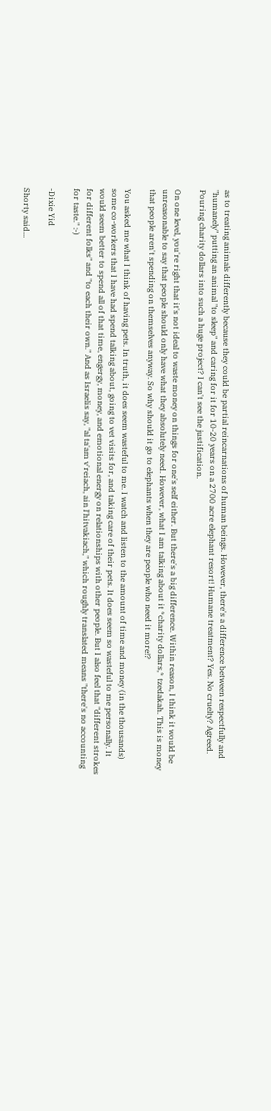as to treating animals differently because they could be partial reincarnations of human beings. However, there's a difference between respectfully and "humanely" putting an animal "to sleep" and caring for it for 10-20 years on a 2700 acre elephant resort! Humane treatment? Yes. No cruelty? Agreed. Pouring charity dollars into such a huge project? I can't see the justification.

On one level, you're right that it's not ideal to waste money on things for one's self either. But there's a big difference. Within reason, I think it would be unreasonable to say that people should only have what they absolutely need. However, what I am talking about it *charity dollars,* tzedakah. This is money that people aren't spending on themselves anyway. So why should it go to elephants when they are people who need it more!?

You asked me what I think of having pets. In truth, it does seem wasteful to me. I watch and listen to the amount of time and money (in the thousands) some co-workers that I have had spend talking about, going to vet visits for, and taking care of their pets. It does seem so wasteful to me personally. It would seem better to spend all of that time, engergy, money, and emotional energy on relationships with other people. But I also feel that "different strokes for different folks" and "to each their own." And as Israelis say, "al ta'am v'reiach, ain l'hitvakiach," which roughly translated means "there's no accounting for taste." :-)

-Dixie Yid

Shorty said...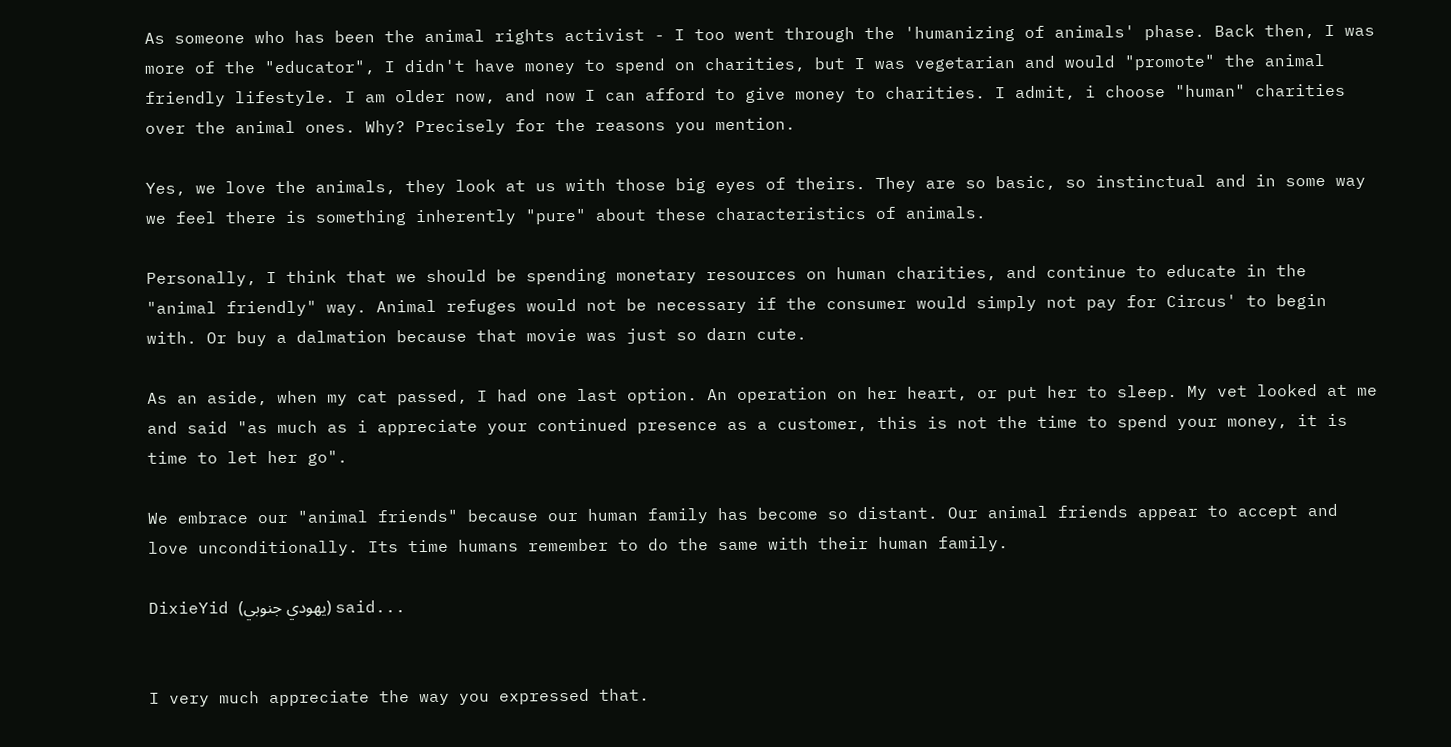As someone who has been the animal rights activist - I too went through the 'humanizing of animals' phase. Back then, I was more of the "educator", I didn't have money to spend on charities, but I was vegetarian and would "promote" the animal friendly lifestyle. I am older now, and now I can afford to give money to charities. I admit, i choose "human" charities over the animal ones. Why? Precisely for the reasons you mention.

Yes, we love the animals, they look at us with those big eyes of theirs. They are so basic, so instinctual and in some way we feel there is something inherently "pure" about these characteristics of animals.

Personally, I think that we should be spending monetary resources on human charities, and continue to educate in the "animal friendly" way. Animal refuges would not be necessary if the consumer would simply not pay for Circus' to begin with. Or buy a dalmation because that movie was just so darn cute.

As an aside, when my cat passed, I had one last option. An operation on her heart, or put her to sleep. My vet looked at me and said "as much as i appreciate your continued presence as a customer, this is not the time to spend your money, it is time to let her go".

We embrace our "animal friends" because our human family has become so distant. Our animal friends appear to accept and love unconditionally. Its time humans remember to do the same with their human family.

DixieYid (يهودي جنوبي) said...


I very much appreciate the way you expressed that.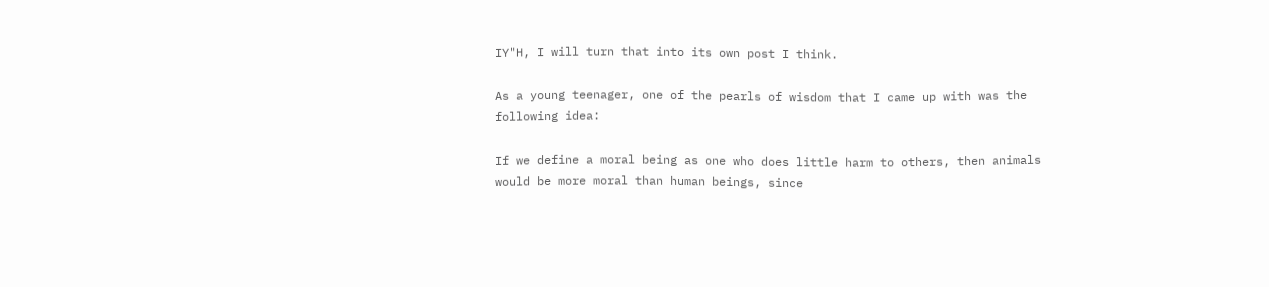IY"H, I will turn that into its own post I think.

As a young teenager, one of the pearls of wisdom that I came up with was the following idea:

If we define a moral being as one who does little harm to others, then animals would be more moral than human beings, since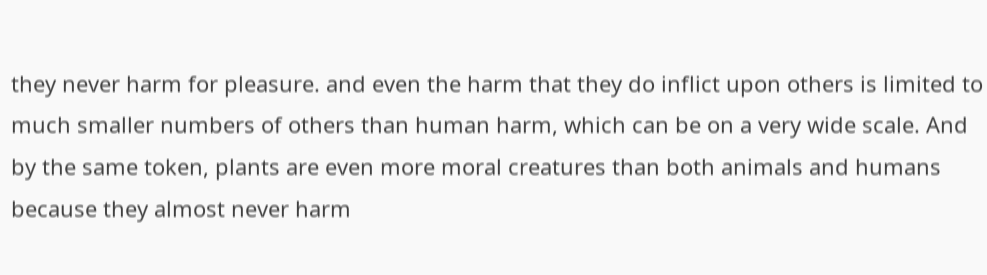they never harm for pleasure. and even the harm that they do inflict upon others is limited to much smaller numbers of others than human harm, which can be on a very wide scale. And by the same token, plants are even more moral creatures than both animals and humans because they almost never harm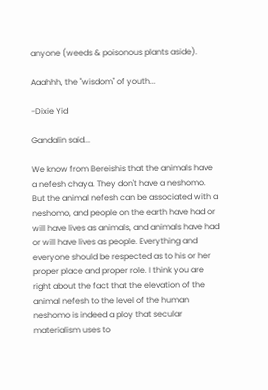anyone (weeds & poisonous plants aside).

Aaahhh, the "wisdom" of youth...

-Dixie Yid

Gandalin said...

We know from Bereishis that the animals have a nefesh chaya. They don't have a neshomo. But the animal nefesh can be associated with a neshomo, and people on the earth have had or will have lives as animals, and animals have had or will have lives as people. Everything and everyone should be respected as to his or her proper place and proper role. I think you are right about the fact that the elevation of the animal nefesh to the level of the human neshomo is indeed a ploy that secular materialism uses to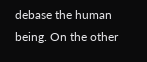debase the human being. On the other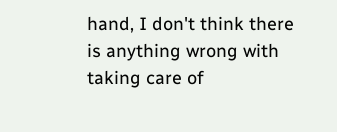hand, I don't think there is anything wrong with taking care of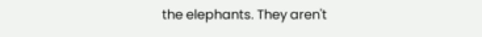the elephants. They aren't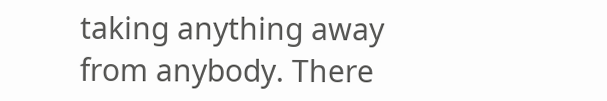taking anything away from anybody. There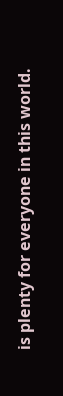is plenty for everyone in this world.